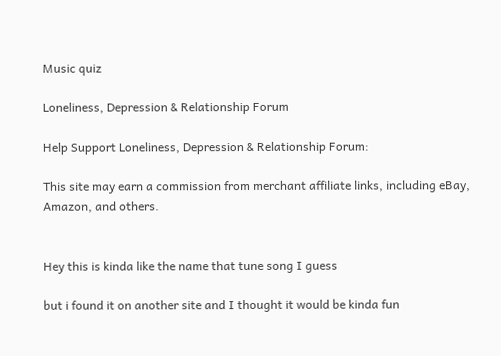Music quiz

Loneliness, Depression & Relationship Forum

Help Support Loneliness, Depression & Relationship Forum:

This site may earn a commission from merchant affiliate links, including eBay, Amazon, and others.


Hey this is kinda like the name that tune song I guess

but i found it on another site and I thought it would be kinda fun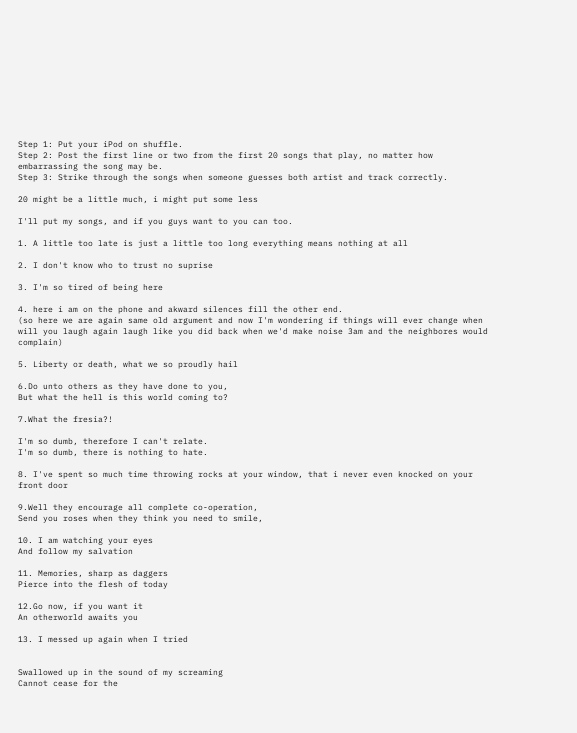Step 1: Put your iPod on shuffle.
Step 2: Post the first line or two from the first 20 songs that play, no matter how embarrassing the song may be.
Step 3: Strike through the songs when someone guesses both artist and track correctly.

20 might be a little much, i might put some less

I'll put my songs, and if you guys want to you can too.

1. A little too late is just a little too long everything means nothing at all

2. I don't know who to trust no suprise

3. I'm so tired of being here

4. here i am on the phone and akward silences fill the other end.
(so here we are again same old argument and now I'm wondering if things will ever change when will you laugh again laugh like you did back when we'd make noise 3am and the neighbores would complain)

5. Liberty or death, what we so proudly hail

6.Do unto others as they have done to you,
But what the hell is this world coming to?

7.What the fresia?!

I'm so dumb, therefore I can't relate.
I'm so dumb, there is nothing to hate.

8. I've spent so much time throwing rocks at your window, that i never even knocked on your front door

9.Well they encourage all complete co-operation,
Send you roses when they think you need to smile,

10. I am watching your eyes
And follow my salvation

11. Memories, sharp as daggers
Pierce into the flesh of today

12.Go now, if you want it
An otherworld awaits you

13. I messed up again when I tried


Swallowed up in the sound of my screaming
Cannot cease for the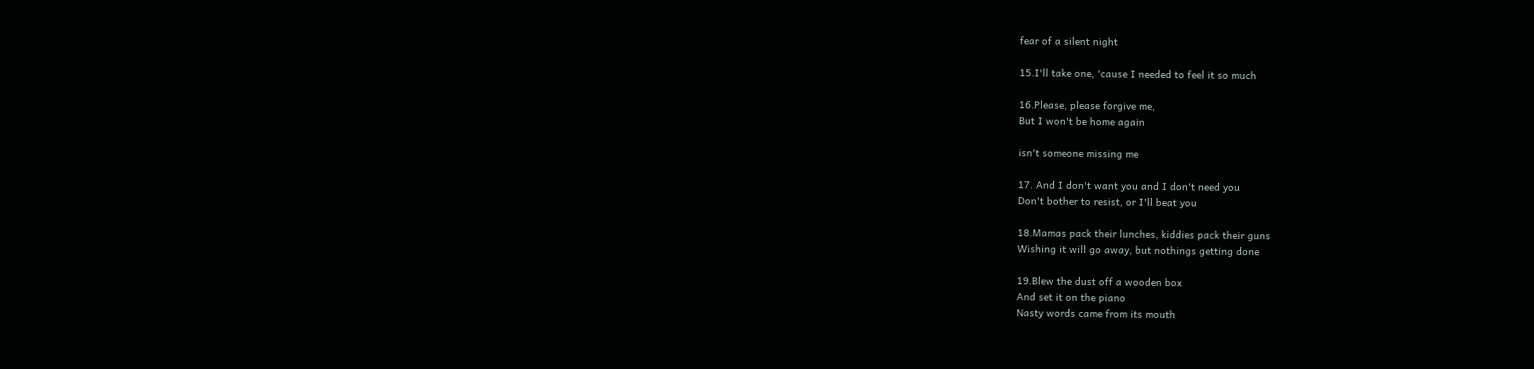fear of a silent night

15.I'll take one, 'cause I needed to feel it so much

16.Please, please forgive me,
But I won't be home again

isn't someone missing me

17. And I don't want you and I don't need you
Don't bother to resist, or I'll beat you

18.Mamas pack their lunches, kiddies pack their guns
Wishing it will go away, but nothings getting done

19.Blew the dust off a wooden box
And set it on the piano
Nasty words came from its mouth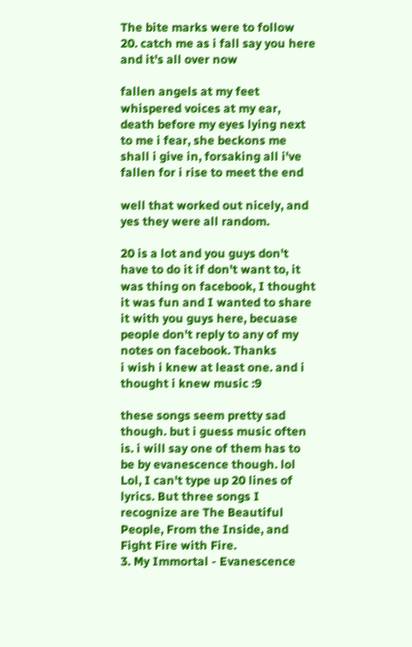The bite marks were to follow
20. catch me as i fall say you here and it's all over now

fallen angels at my feet whispered voices at my ear, death before my eyes lying next to me i fear, she beckons me shall i give in, forsaking all i've fallen for i rise to meet the end

well that worked out nicely, and yes they were all random.

20 is a lot and you guys don't have to do it if don't want to, it was thing on facebook, I thought it was fun and I wanted to share it with you guys here, becuase people don't reply to any of my notes on facebook. Thanks
i wish i knew at least one. and i thought i knew music :9

these songs seem pretty sad though. but i guess music often is. i will say one of them has to be by evanescence though. lol
Lol, I can't type up 20 lines of lyrics. But three songs I recognize are The Beautiful People, From the Inside, and Fight Fire with Fire.
3. My Immortal - Evanescence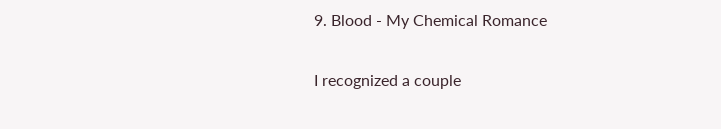9. Blood - My Chemical Romance

I recognized a couple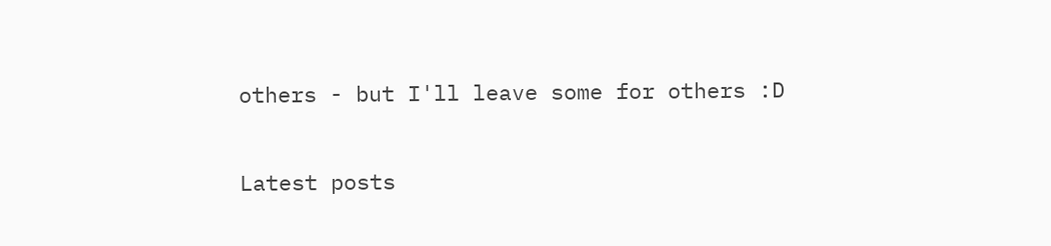others - but I'll leave some for others :D

Latest posts